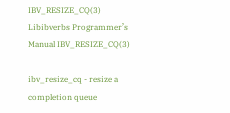IBV_RESIZE_CQ(3) Libibverbs Programmer’s Manual IBV_RESIZE_CQ(3)

ibv_resize_cq - resize a completion queue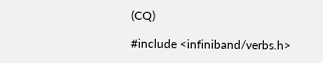(CQ)

#include <infiniband/verbs.h>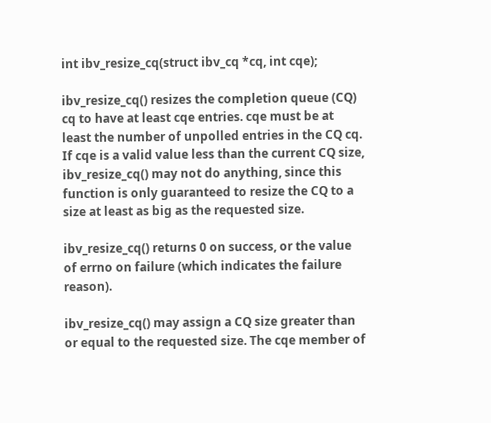int ibv_resize_cq(struct ibv_cq *cq, int cqe);

ibv_resize_cq() resizes the completion queue (CQ) cq to have at least cqe entries. cqe must be at least the number of unpolled entries in the CQ cq. If cqe is a valid value less than the current CQ size, ibv_resize_cq() may not do anything, since this function is only guaranteed to resize the CQ to a size at least as big as the requested size.

ibv_resize_cq() returns 0 on success, or the value of errno on failure (which indicates the failure reason).

ibv_resize_cq() may assign a CQ size greater than or equal to the requested size. The cqe member of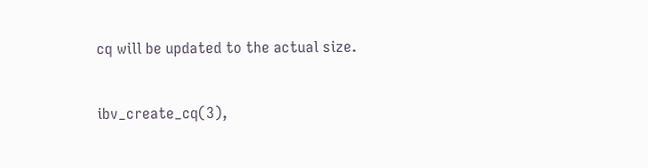cq will be updated to the actual size.

ibv_create_cq(3),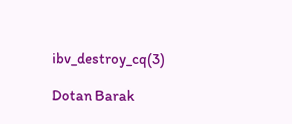ibv_destroy_cq(3)

Dotan Barak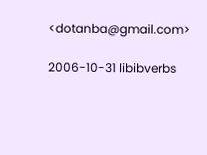<dotanba@gmail.com>

2006-10-31 libibverbs